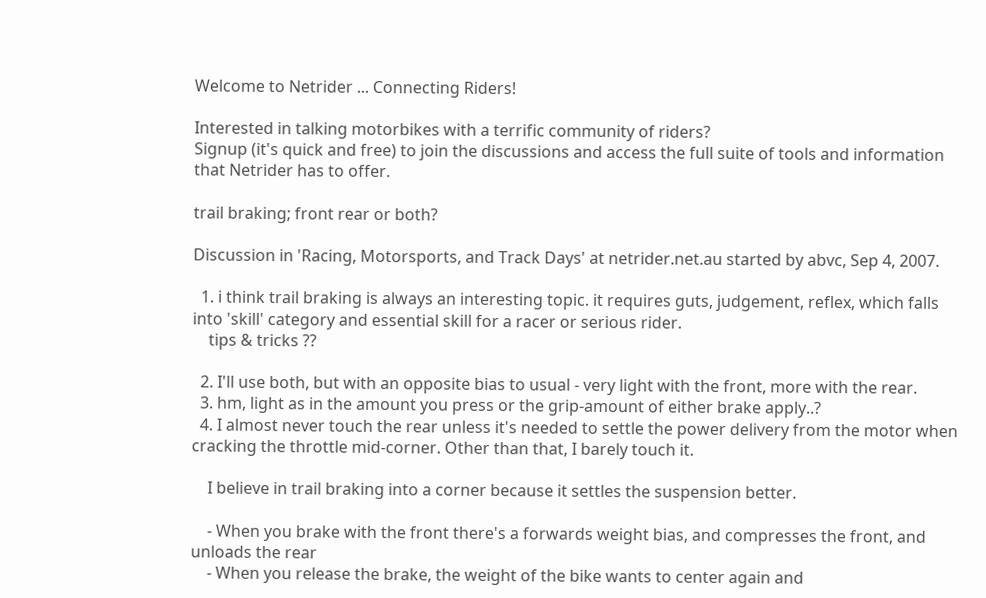Welcome to Netrider ... Connecting Riders!

Interested in talking motorbikes with a terrific community of riders?
Signup (it's quick and free) to join the discussions and access the full suite of tools and information that Netrider has to offer.

trail braking; front rear or both?

Discussion in 'Racing, Motorsports, and Track Days' at netrider.net.au started by abvc, Sep 4, 2007.

  1. i think trail braking is always an interesting topic. it requires guts, judgement, reflex, which falls into 'skill' category and essential skill for a racer or serious rider.
    tips & tricks ??

  2. I'll use both, but with an opposite bias to usual - very light with the front, more with the rear.
  3. hm, light as in the amount you press or the grip-amount of either brake apply..?
  4. I almost never touch the rear unless it's needed to settle the power delivery from the motor when cracking the throttle mid-corner. Other than that, I barely touch it.

    I believe in trail braking into a corner because it settles the suspension better.

    - When you brake with the front there's a forwards weight bias, and compresses the front, and unloads the rear
    - When you release the brake, the weight of the bike wants to center again and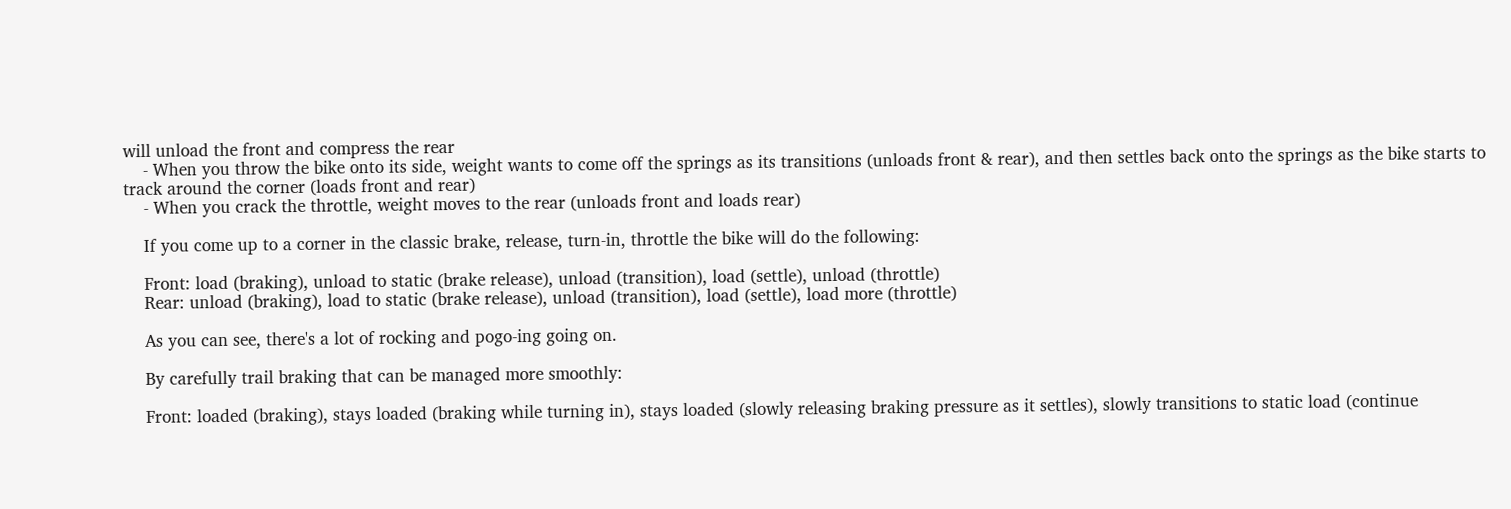will unload the front and compress the rear
    - When you throw the bike onto its side, weight wants to come off the springs as its transitions (unloads front & rear), and then settles back onto the springs as the bike starts to track around the corner (loads front and rear)
    - When you crack the throttle, weight moves to the rear (unloads front and loads rear)

    If you come up to a corner in the classic brake, release, turn-in, throttle the bike will do the following:

    Front: load (braking), unload to static (brake release), unload (transition), load (settle), unload (throttle)
    Rear: unload (braking), load to static (brake release), unload (transition), load (settle), load more (throttle)

    As you can see, there's a lot of rocking and pogo-ing going on.

    By carefully trail braking that can be managed more smoothly:

    Front: loaded (braking), stays loaded (braking while turning in), stays loaded (slowly releasing braking pressure as it settles), slowly transitions to static load (continue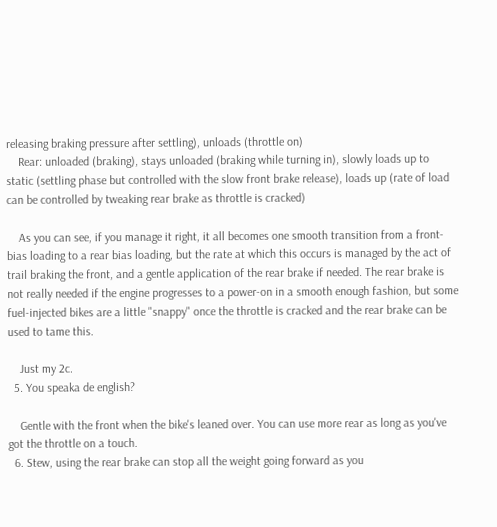releasing braking pressure after settling), unloads (throttle on)
    Rear: unloaded (braking), stays unloaded (braking while turning in), slowly loads up to static (settling phase but controlled with the slow front brake release), loads up (rate of load can be controlled by tweaking rear brake as throttle is cracked)

    As you can see, if you manage it right, it all becomes one smooth transition from a front-bias loading to a rear bias loading, but the rate at which this occurs is managed by the act of trail braking the front, and a gentle application of the rear brake if needed. The rear brake is not really needed if the engine progresses to a power-on in a smooth enough fashion, but some fuel-injected bikes are a little "snappy" once the throttle is cracked and the rear brake can be used to tame this.

    Just my 2c.
  5. You speaka de english?

    Gentle with the front when the bike's leaned over. You can use more rear as long as you've got the throttle on a touch.
  6. Stew, using the rear brake can stop all the weight going forward as you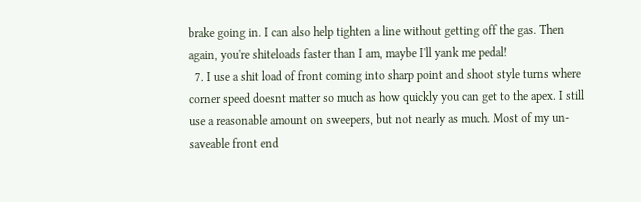brake going in. I can also help tighten a line without getting off the gas. Then again, you're shiteloads faster than I am, maybe I'll yank me pedal!
  7. I use a shit load of front coming into sharp point and shoot style turns where corner speed doesnt matter so much as how quickly you can get to the apex. I still use a reasonable amount on sweepers, but not nearly as much. Most of my un-saveable front end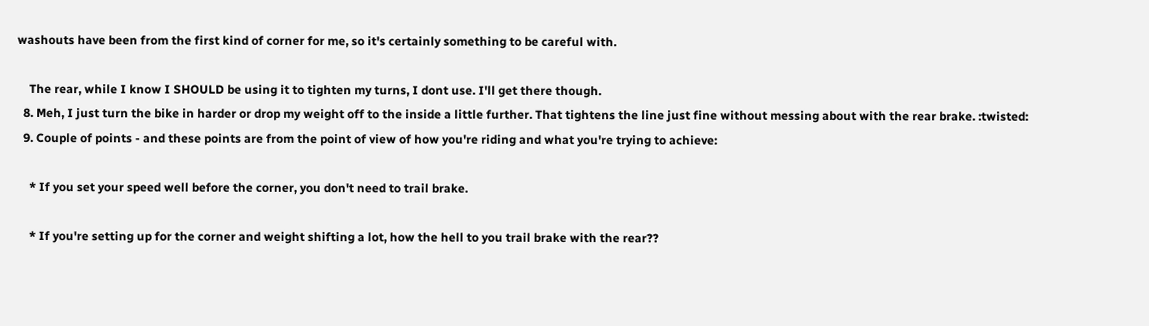washouts have been from the first kind of corner for me, so it's certainly something to be careful with.

    The rear, while I know I SHOULD be using it to tighten my turns, I dont use. I'll get there though.
  8. Meh, I just turn the bike in harder or drop my weight off to the inside a little further. That tightens the line just fine without messing about with the rear brake. :twisted:
  9. Couple of points - and these points are from the point of view of how you're riding and what you're trying to achieve:

    * If you set your speed well before the corner, you don't need to trail brake.

    * If you're setting up for the corner and weight shifting a lot, how the hell to you trail brake with the rear??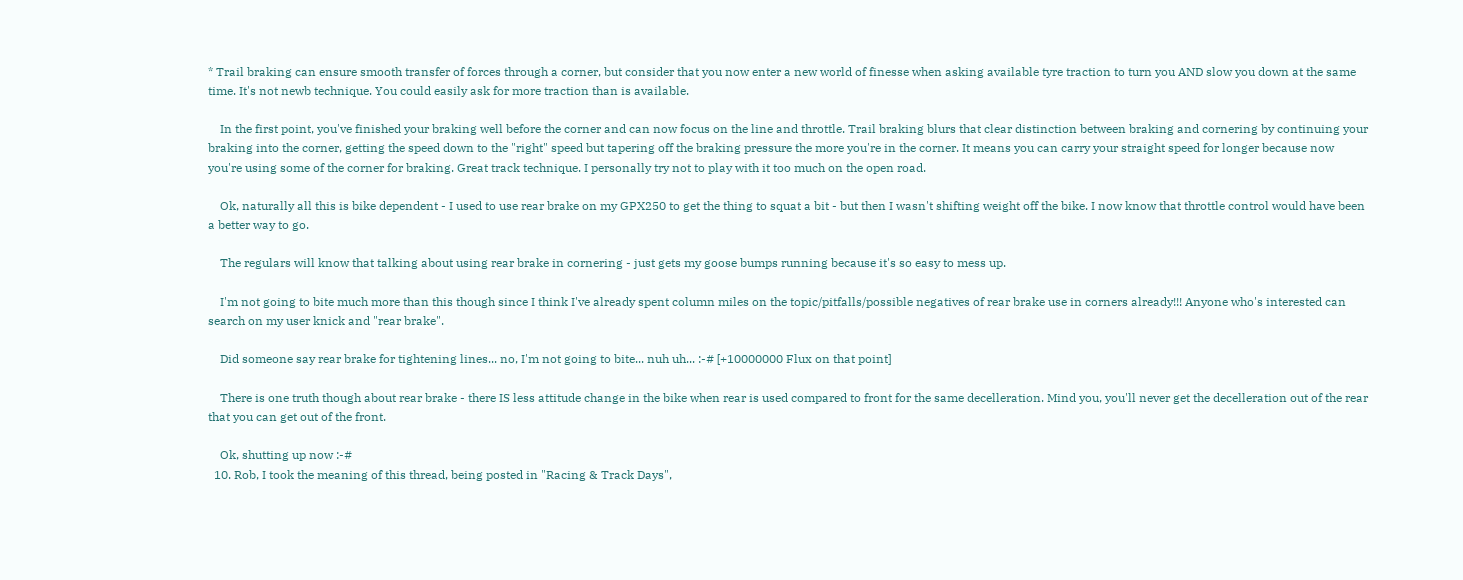* Trail braking can ensure smooth transfer of forces through a corner, but consider that you now enter a new world of finesse when asking available tyre traction to turn you AND slow you down at the same time. It's not newb technique. You could easily ask for more traction than is available.

    In the first point, you've finished your braking well before the corner and can now focus on the line and throttle. Trail braking blurs that clear distinction between braking and cornering by continuing your braking into the corner, getting the speed down to the "right" speed but tapering off the braking pressure the more you're in the corner. It means you can carry your straight speed for longer because now you're using some of the corner for braking. Great track technique. I personally try not to play with it too much on the open road.

    Ok, naturally all this is bike dependent - I used to use rear brake on my GPX250 to get the thing to squat a bit - but then I wasn't shifting weight off the bike. I now know that throttle control would have been a better way to go.

    The regulars will know that talking about using rear brake in cornering - just gets my goose bumps running because it's so easy to mess up.

    I'm not going to bite much more than this though since I think I've already spent column miles on the topic/pitfalls/possible negatives of rear brake use in corners already!!! Anyone who's interested can search on my user knick and "rear brake".

    Did someone say rear brake for tightening lines... no, I'm not going to bite... nuh uh... :-# [+10000000 Flux on that point]

    There is one truth though about rear brake - there IS less attitude change in the bike when rear is used compared to front for the same decelleration. Mind you, you'll never get the decelleration out of the rear that you can get out of the front.

    Ok, shutting up now :-#
  10. Rob, I took the meaning of this thread, being posted in "Racing & Track Days",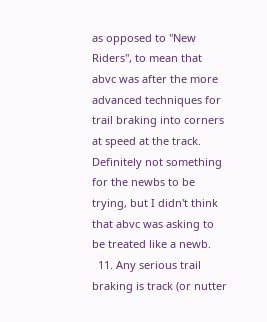as opposed to "New Riders", to mean that abvc was after the more advanced techniques for trail braking into corners at speed at the track. Definitely not something for the newbs to be trying, but I didn't think that abvc was asking to be treated like a newb.
  11. Any serious trail braking is track (or nutter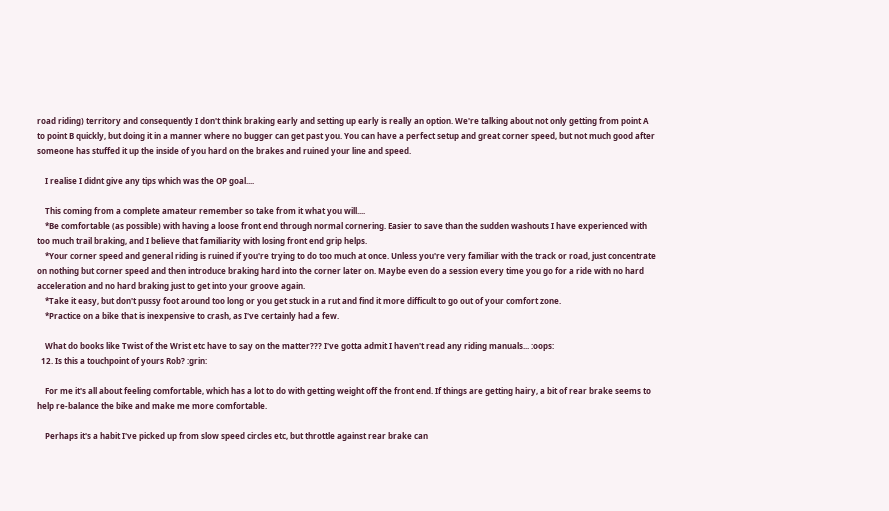road riding) territory and consequently I don't think braking early and setting up early is really an option. We're talking about not only getting from point A to point B quickly, but doing it in a manner where no bugger can get past you. You can have a perfect setup and great corner speed, but not much good after someone has stuffed it up the inside of you hard on the brakes and ruined your line and speed.

    I realise I didnt give any tips which was the OP goal....

    This coming from a complete amateur remember so take from it what you will....
    *Be comfortable (as possible) with having a loose front end through normal cornering. Easier to save than the sudden washouts I have experienced with too much trail braking, and I believe that familiarity with losing front end grip helps.
    *Your corner speed and general riding is ruined if you're trying to do too much at once. Unless you're very familiar with the track or road, just concentrate on nothing but corner speed and then introduce braking hard into the corner later on. Maybe even do a session every time you go for a ride with no hard acceleration and no hard braking just to get into your groove again.
    *Take it easy, but don't pussy foot around too long or you get stuck in a rut and find it more difficult to go out of your comfort zone.
    *Practice on a bike that is inexpensive to crash, as I've certainly had a few.

    What do books like Twist of the Wrist etc have to say on the matter??? I've gotta admit I haven't read any riding manuals... :oops:
  12. Is this a touchpoint of yours Rob? :grin:

    For me it's all about feeling comfortable, which has a lot to do with getting weight off the front end. If things are getting hairy, a bit of rear brake seems to help re-balance the bike and make me more comfortable.

    Perhaps it's a habit I've picked up from slow speed circles etc, but throttle against rear brake can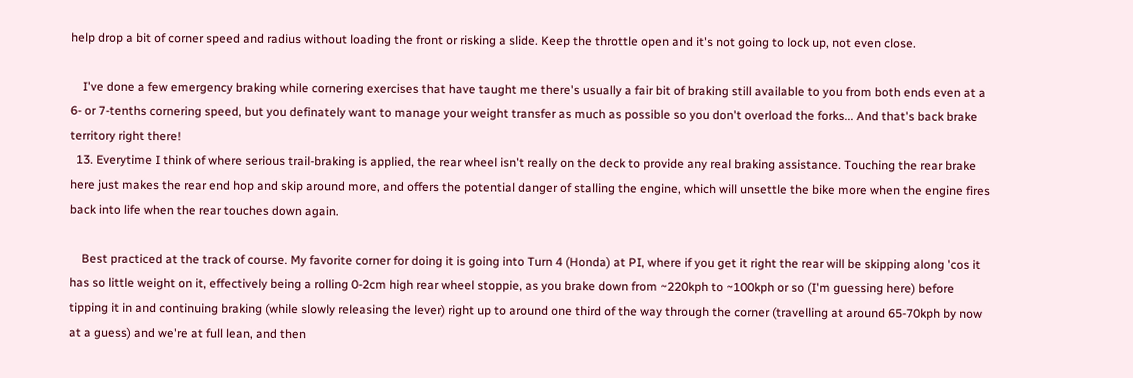help drop a bit of corner speed and radius without loading the front or risking a slide. Keep the throttle open and it's not going to lock up, not even close.

    I've done a few emergency braking while cornering exercises that have taught me there's usually a fair bit of braking still available to you from both ends even at a 6- or 7-tenths cornering speed, but you definately want to manage your weight transfer as much as possible so you don't overload the forks... And that's back brake territory right there!
  13. Everytime I think of where serious trail-braking is applied, the rear wheel isn't really on the deck to provide any real braking assistance. Touching the rear brake here just makes the rear end hop and skip around more, and offers the potential danger of stalling the engine, which will unsettle the bike more when the engine fires back into life when the rear touches down again.

    Best practiced at the track of course. My favorite corner for doing it is going into Turn 4 (Honda) at PI, where if you get it right the rear will be skipping along 'cos it has so little weight on it, effectively being a rolling 0-2cm high rear wheel stoppie, as you brake down from ~220kph to ~100kph or so (I'm guessing here) before tipping it in and continuing braking (while slowly releasing the lever) right up to around one third of the way through the corner (travelling at around 65-70kph by now at a guess) and we're at full lean, and then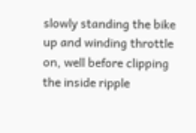slowly standing the bike up and winding throttle on, well before clipping the inside ripple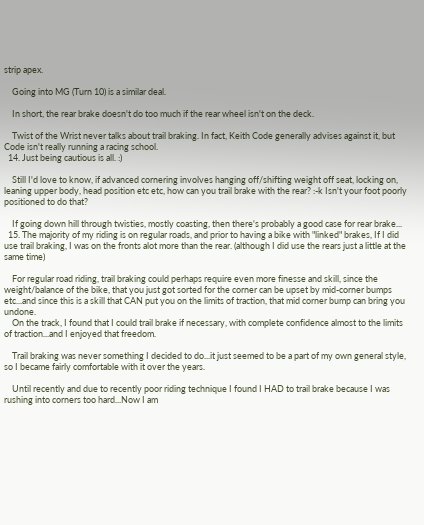strip apex.

    Going into MG (Turn 10) is a similar deal.

    In short, the rear brake doesn't do too much if the rear wheel isn't on the deck.

    Twist of the Wrist never talks about trail braking. In fact, Keith Code generally advises against it, but Code isn't really running a racing school.
  14. Just being cautious is all. :)

    Still I'd love to know, if advanced cornering involves hanging off/shifting weight off seat, locking on, leaning upper body, head position etc etc, how can you trail brake with the rear? :-k Isn't your foot poorly positioned to do that?

    If going down hill through twisties, mostly coasting, then there's probably a good case for rear brake...
  15. The majority of my riding is on regular roads, and prior to having a bike with "linked" brakes, If I did use trail braking, I was on the fronts alot more than the rear. (although I did use the rears just a little at the same time)

    For regular road riding, trail braking could perhaps require even more finesse and skill, since the weight/balance of the bike, that you just got sorted for the corner can be upset by mid-corner bumps etc...and since this is a skill that CAN put you on the limits of traction, that mid corner bump can bring you undone.
    On the track, I found that I could trail brake if necessary, with complete confidence almost to the limits of traction...and I enjoyed that freedom.

    Trail braking was never something I decided to do...it just seemed to be a part of my own general style, so I became fairly comfortable with it over the years.

    Until recently and due to recently poor riding technique I found I HAD to trail brake because I was rushing into corners too hard...Now I am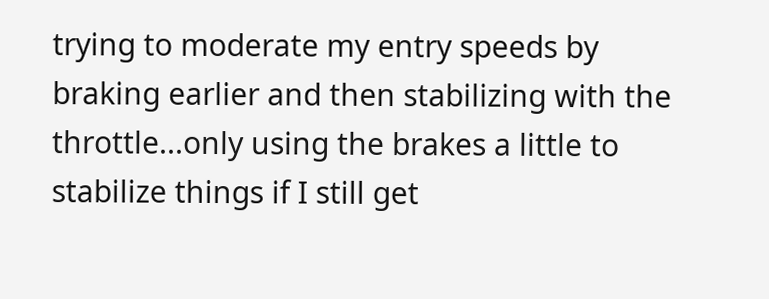trying to moderate my entry speeds by braking earlier and then stabilizing with the throttle...only using the brakes a little to stabilize things if I still get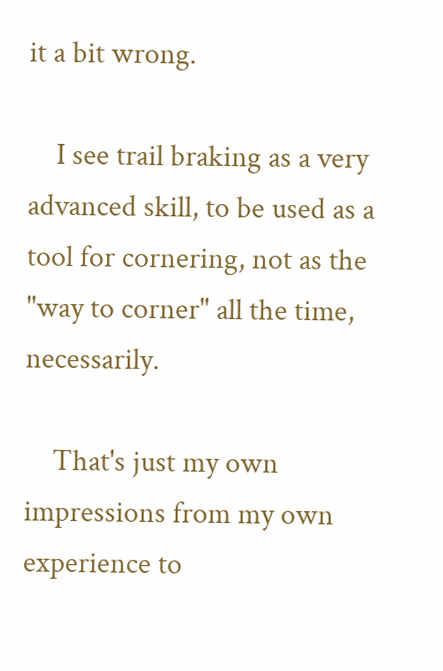it a bit wrong.

    I see trail braking as a very advanced skill, to be used as a tool for cornering, not as the "way to corner" all the time, necessarily.

    That's just my own impressions from my own experience to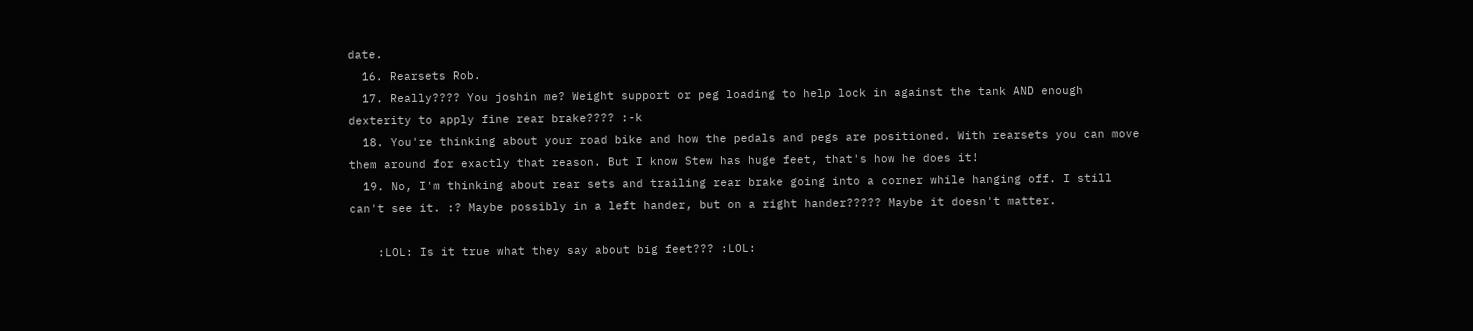date.
  16. Rearsets Rob.
  17. Really???? You joshin me? Weight support or peg loading to help lock in against the tank AND enough dexterity to apply fine rear brake???? :-k
  18. You're thinking about your road bike and how the pedals and pegs are positioned. With rearsets you can move them around for exactly that reason. But I know Stew has huge feet, that's how he does it!
  19. No, I'm thinking about rear sets and trailing rear brake going into a corner while hanging off. I still can't see it. :? Maybe possibly in a left hander, but on a right hander????? Maybe it doesn't matter.

    :LOL: Is it true what they say about big feet??? :LOL: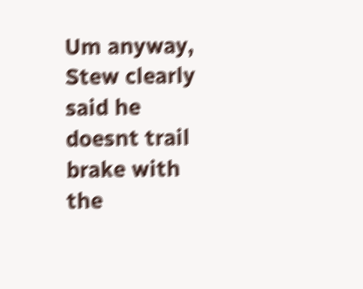Um anyway, Stew clearly said he doesnt trail brake with the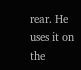rear. He uses it on the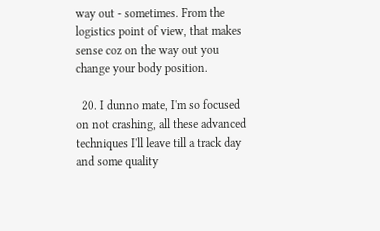way out - sometimes. From the logistics point of view, that makes sense coz on the way out you change your body position.

  20. I dunno mate, I'm so focused on not crashing, all these advanced techniques I'll leave till a track day and some quality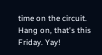time on the circuit. Hang on, that's this Friday. Yay!